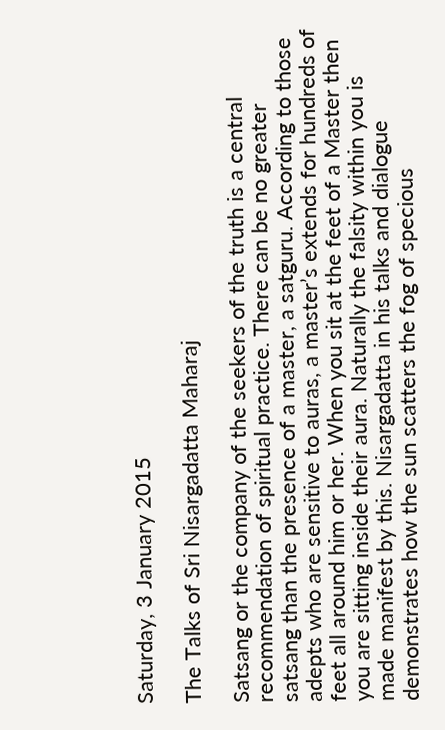Saturday, 3 January 2015

The Talks of Sri Nisargadatta Maharaj

Satsang or the company of the seekers of the truth is a central recommendation of spiritual practice. There can be no greater satsang than the presence of a master, a satguru. According to those adepts who are sensitive to auras, a master’s extends for hundreds of feet all around him or her. When you sit at the feet of a Master then you are sitting inside their aura. Naturally the falsity within you is made manifest by this. Nisargadatta in his talks and dialogue demonstrates how the sun scatters the fog of specious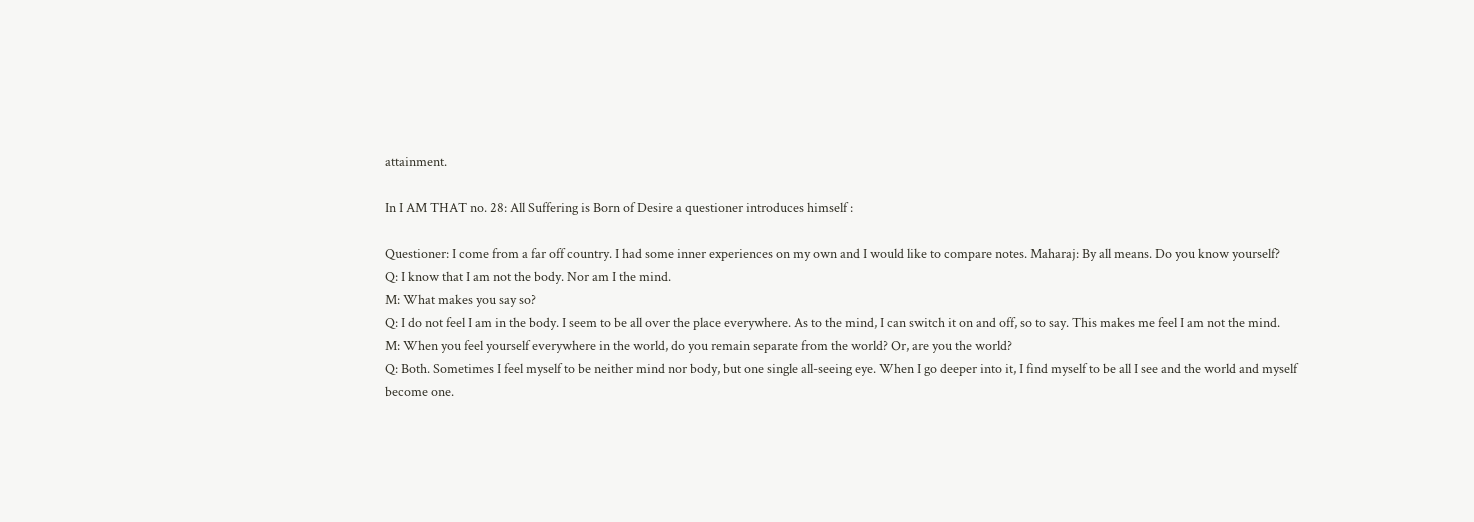attainment.

In I AM THAT no. 28: All Suffering is Born of Desire a questioner introduces himself :

Questioner: I come from a far off country. I had some inner experiences on my own and I would like to compare notes. Maharaj: By all means. Do you know yourself?
Q: I know that I am not the body. Nor am I the mind.
M: What makes you say so?
Q: I do not feel I am in the body. I seem to be all over the place everywhere. As to the mind, I can switch it on and off, so to say. This makes me feel I am not the mind.
M: When you feel yourself everywhere in the world, do you remain separate from the world? Or, are you the world?
Q: Both. Sometimes I feel myself to be neither mind nor body, but one single all-seeing eye. When I go deeper into it, I find myself to be all I see and the world and myself become one.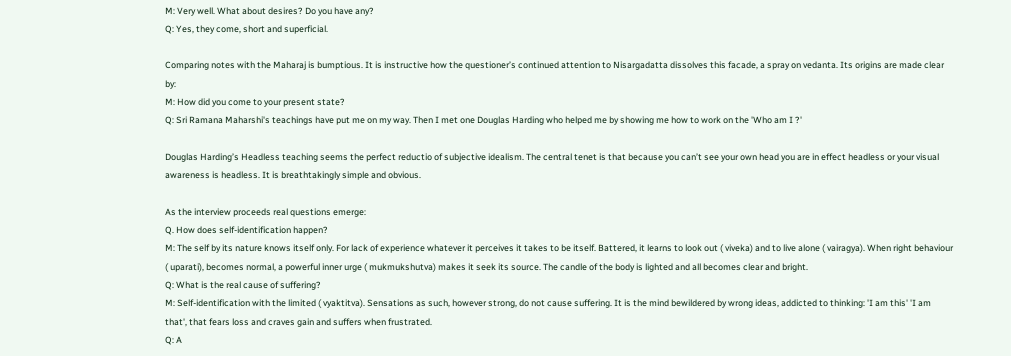M: Very well. What about desires? Do you have any?
Q: Yes, they come, short and superficial.

Comparing notes with the Maharaj is bumptious. It is instructive how the questioner’s continued attention to Nisargadatta dissolves this facade, a spray on vedanta. Its origins are made clear by:
M: How did you come to your present state?
Q: Sri Ramana Maharshi's teachings have put me on my way. Then I met one Douglas Harding who helped me by showing me how to work on the 'Who am I ?'

Douglas Harding’s Headless teaching seems the perfect reductio of subjective idealism. The central tenet is that because you can’t see your own head you are in effect headless or your visual awareness is headless. It is breathtakingly simple and obvious.

As the interview proceeds real questions emerge:
Q. How does self-identification happen?
M: The self by its nature knows itself only. For lack of experience whatever it perceives it takes to be itself. Battered, it learns to look out ( viveka) and to live alone ( vairagya). When right behaviour ( uparati), becomes normal, a powerful inner urge ( mukmukshutva) makes it seek its source. The candle of the body is lighted and all becomes clear and bright.
Q: What is the real cause of suffering?
M: Self-identification with the limited ( vyaktitva). Sensations as such, however strong, do not cause suffering. It is the mind bewildered by wrong ideas, addicted to thinking: 'I am this' 'I am that', that fears loss and craves gain and suffers when frustrated.
Q: A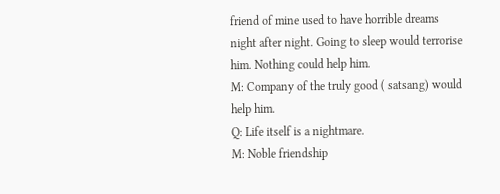friend of mine used to have horrible dreams night after night. Going to sleep would terrorise him. Nothing could help him.
M: Company of the truly good ( satsang) would help him.
Q: Life itself is a nightmare.
M: Noble friendship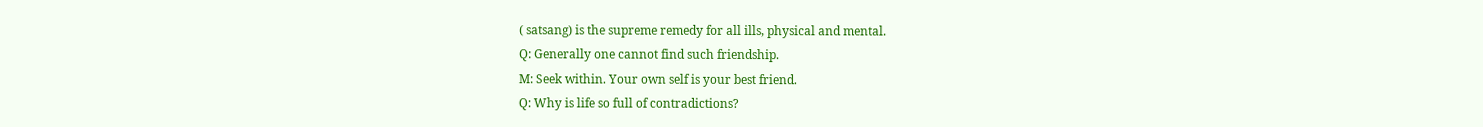( satsang) is the supreme remedy for all ills, physical and mental.
Q: Generally one cannot find such friendship.
M: Seek within. Your own self is your best friend.
Q: Why is life so full of contradictions?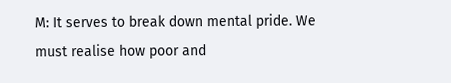M: It serves to break down mental pride. We must realise how poor and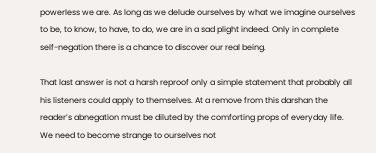powerless we are. As long as we delude ourselves by what we imagine ourselves to be, to know, to have, to do, we are in a sad plight indeed. Only in complete self-negation there is a chance to discover our real being.

That last answer is not a harsh reproof only a simple statement that probably all his listeners could apply to themselves. At a remove from this darshan the reader’s abnegation must be diluted by the comforting props of everyday life. We need to become strange to ourselves not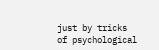just by tricks of psychological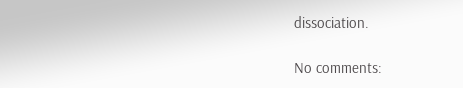dissociation.

No comments: